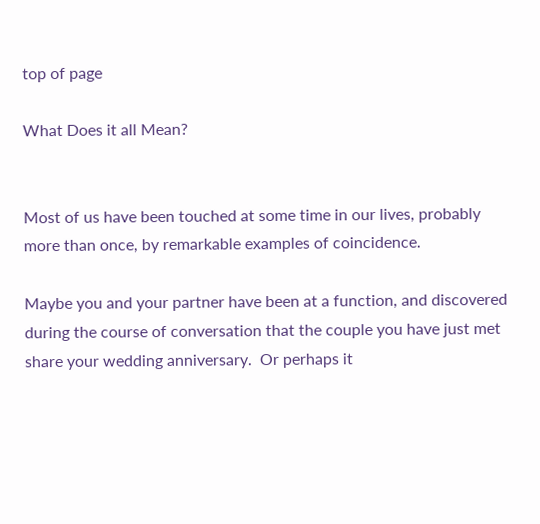top of page

What Does it all Mean?


Most of us have been touched at some time in our lives, probably more than once, by remarkable examples of coincidence.

Maybe you and your partner have been at a function, and discovered during the course of conversation that the couple you have just met share your wedding anniversary.  Or perhaps it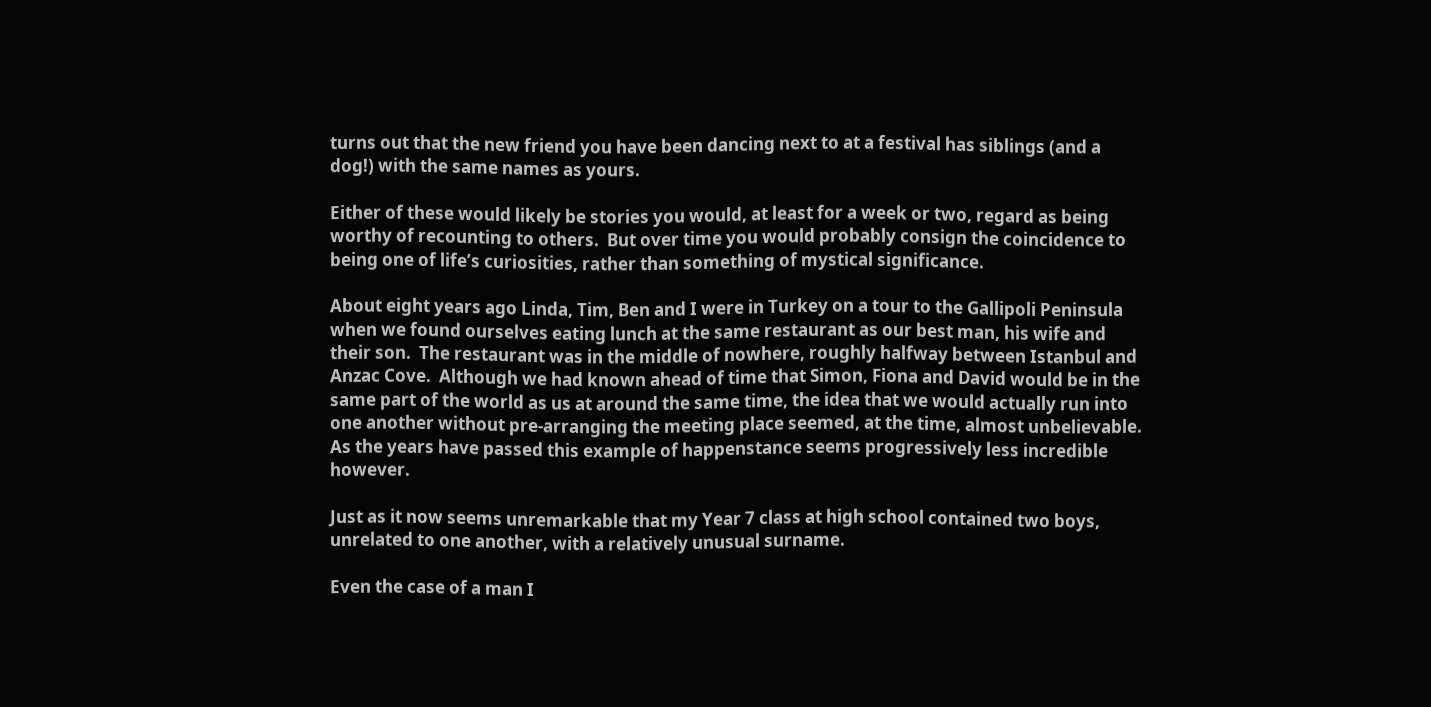turns out that the new friend you have been dancing next to at a festival has siblings (and a dog!) with the same names as yours.

Either of these would likely be stories you would, at least for a week or two, regard as being worthy of recounting to others.  But over time you would probably consign the coincidence to being one of life’s curiosities, rather than something of mystical significance.

About eight years ago Linda, Tim, Ben and I were in Turkey on a tour to the Gallipoli Peninsula when we found ourselves eating lunch at the same restaurant as our best man, his wife and their son.  The restaurant was in the middle of nowhere, roughly halfway between Istanbul and Anzac Cove.  Although we had known ahead of time that Simon, Fiona and David would be in the same part of the world as us at around the same time, the idea that we would actually run into one another without pre-arranging the meeting place seemed, at the time, almost unbelievable.  As the years have passed this example of happenstance seems progressively less incredible however.

Just as it now seems unremarkable that my Year 7 class at high school contained two boys, unrelated to one another, with a relatively unusual surname.

Even the case of a man I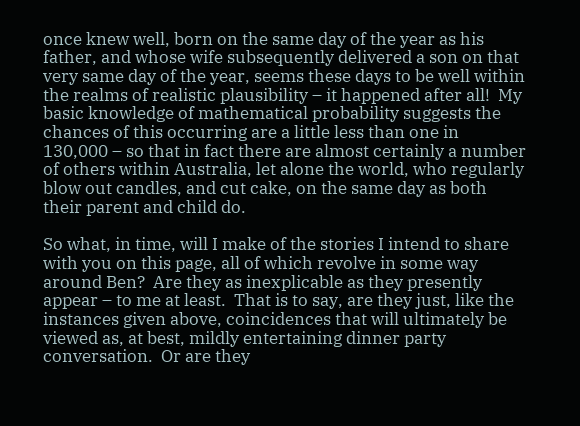once knew well, born on the same day of the year as his father, and whose wife subsequently delivered a son on that very same day of the year, seems these days to be well within the realms of realistic plausibility – it happened after all!  My basic knowledge of mathematical probability suggests the chances of this occurring are a little less than one in 130,000 – so that in fact there are almost certainly a number of others within Australia, let alone the world, who regularly blow out candles, and cut cake, on the same day as both their parent and child do.

So what, in time, will I make of the stories I intend to share with you on this page, all of which revolve in some way around Ben?  Are they as inexplicable as they presently appear – to me at least.  That is to say, are they just, like the instances given above, coincidences that will ultimately be viewed as, at best, mildly entertaining dinner party conversation.  Or are they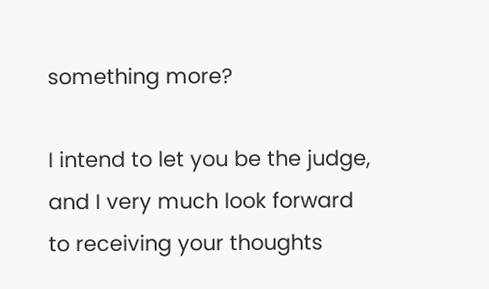something more?

I intend to let you be the judge, and I very much look forward to receiving your thoughts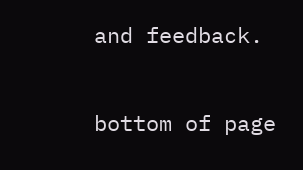and feedback.

bottom of page